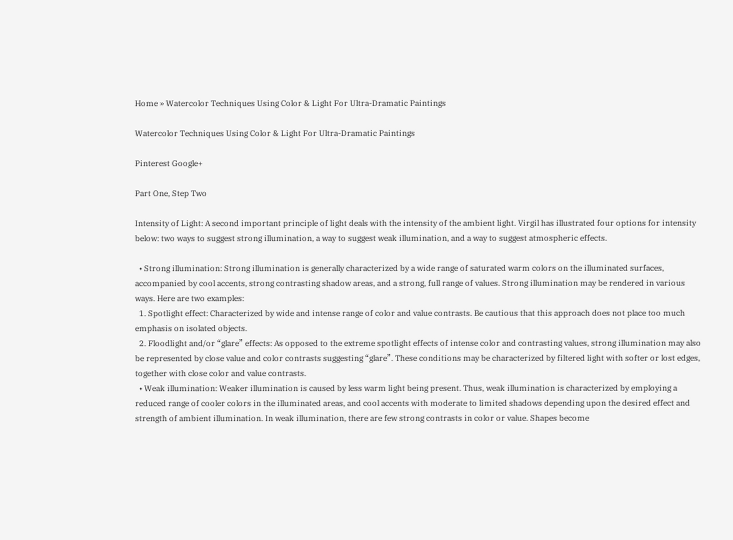Home » Watercolor Techniques Using Color & Light For Ultra-Dramatic Paintings

Watercolor Techniques Using Color & Light For Ultra-Dramatic Paintings

Pinterest Google+

Part One, Step Two

Intensity of Light: A second important principle of light deals with the intensity of the ambient light. Virgil has illustrated four options for intensity below: two ways to suggest strong illumination, a way to suggest weak illumination, and a way to suggest atmospheric effects.

  • Strong illumination: Strong illumination is generally characterized by a wide range of saturated warm colors on the illuminated surfaces, accompanied by cool accents, strong contrasting shadow areas, and a strong, full range of values. Strong illumination may be rendered in various ways. Here are two examples:
  1. Spotlight effect: Characterized by wide and intense range of color and value contrasts. Be cautious that this approach does not place too much emphasis on isolated objects.
  2. Floodlight and/or “glare” effects: As opposed to the extreme spotlight effects of intense color and contrasting values, strong illumination may also be represented by close value and color contrasts suggesting “glare”. These conditions may be characterized by filtered light with softer or lost edges, together with close color and value contrasts.
  • Weak illumination: Weaker illumination is caused by less warm light being present. Thus, weak illumination is characterized by employing a reduced range of cooler colors in the illuminated areas, and cool accents with moderate to limited shadows depending upon the desired effect and strength of ambient illumination. In weak illumination, there are few strong contrasts in color or value. Shapes become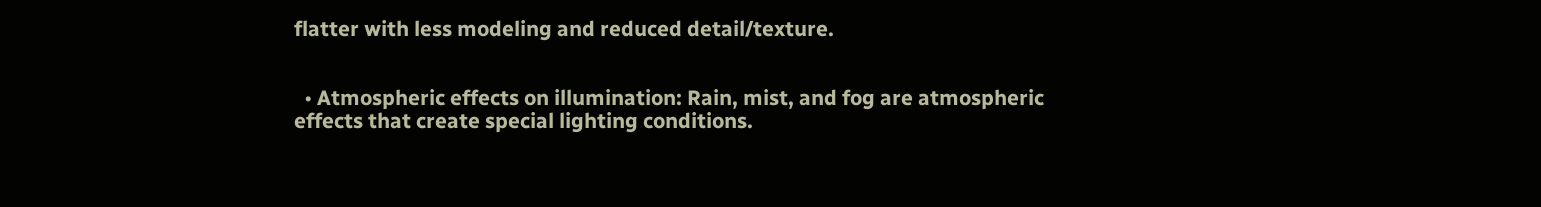flatter with less modeling and reduced detail/texture.


  • Atmospheric effects on illumination: Rain, mist, and fog are atmospheric effects that create special lighting conditions.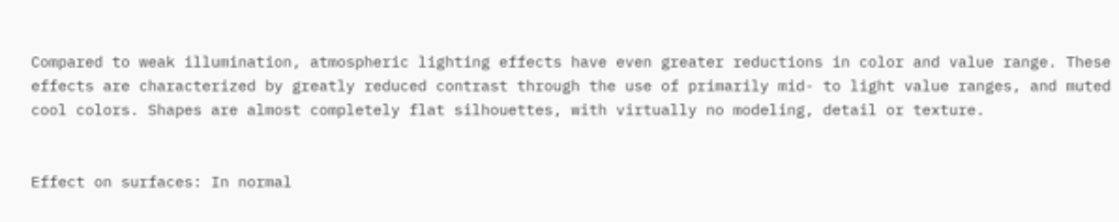Compared to weak illumination, atmospheric lighting effects have even greater reductions in color and value range. These effects are characterized by greatly reduced contrast through the use of primarily mid- to light value ranges, and muted cool colors. Shapes are almost completely flat silhouettes, with virtually no modeling, detail or texture.


Effect on surfaces: In normal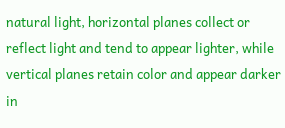natural light, horizontal planes collect or reflect light and tend to appear lighter, while vertical planes retain color and appear darker in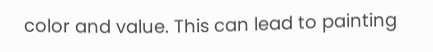color and value. This can lead to painting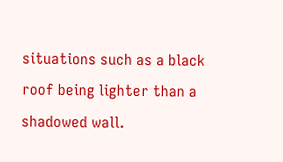situations such as a black roof being lighter than a shadowed wall.